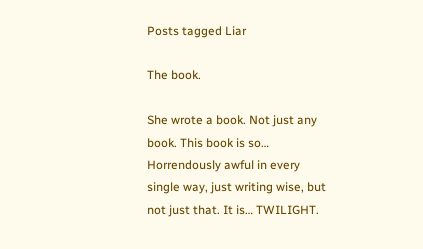Posts tagged Liar

The book.

She wrote a book. Not just any book. This book is so… Horrendously awful in every single way, just writing wise, but not just that. It is… TWILIGHT.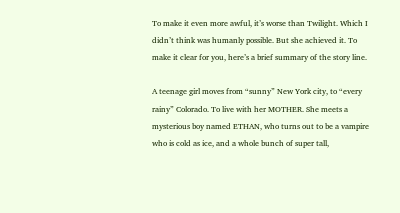To make it even more awful, it’s worse than Twilight. Which I didn’t think was humanly possible. But she achieved it. To make it clear for you, here’s a brief summary of the story line.

A teenage girl moves from “sunny” New York city, to “every rainy” Colorado. To live with her MOTHER. She meets a mysterious boy named ETHAN, who turns out to be a vampire who is cold as ice, and a whole bunch of super tall,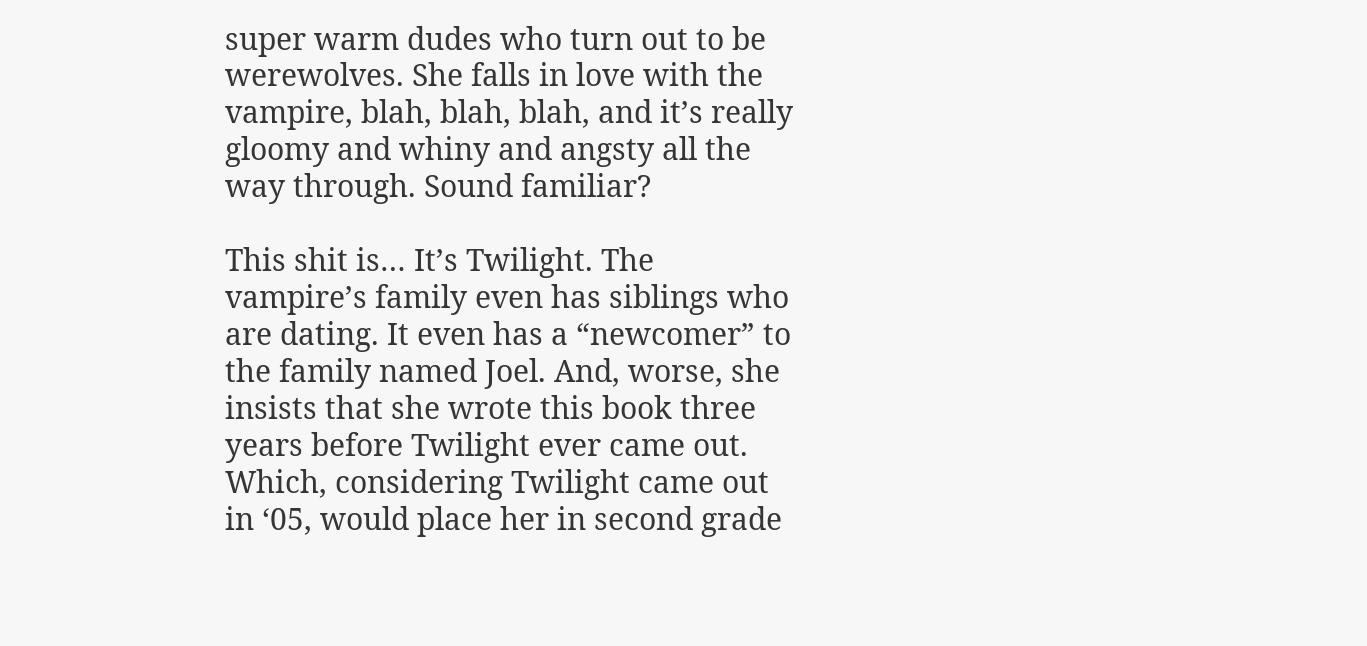super warm dudes who turn out to be werewolves. She falls in love with the vampire, blah, blah, blah, and it’s really gloomy and whiny and angsty all the way through. Sound familiar?

This shit is… It’s Twilight. The vampire’s family even has siblings who are dating. It even has a “newcomer” to the family named Joel. And, worse, she insists that she wrote this book three years before Twilight ever came out. Which, considering Twilight came out in ‘05, would place her in second grade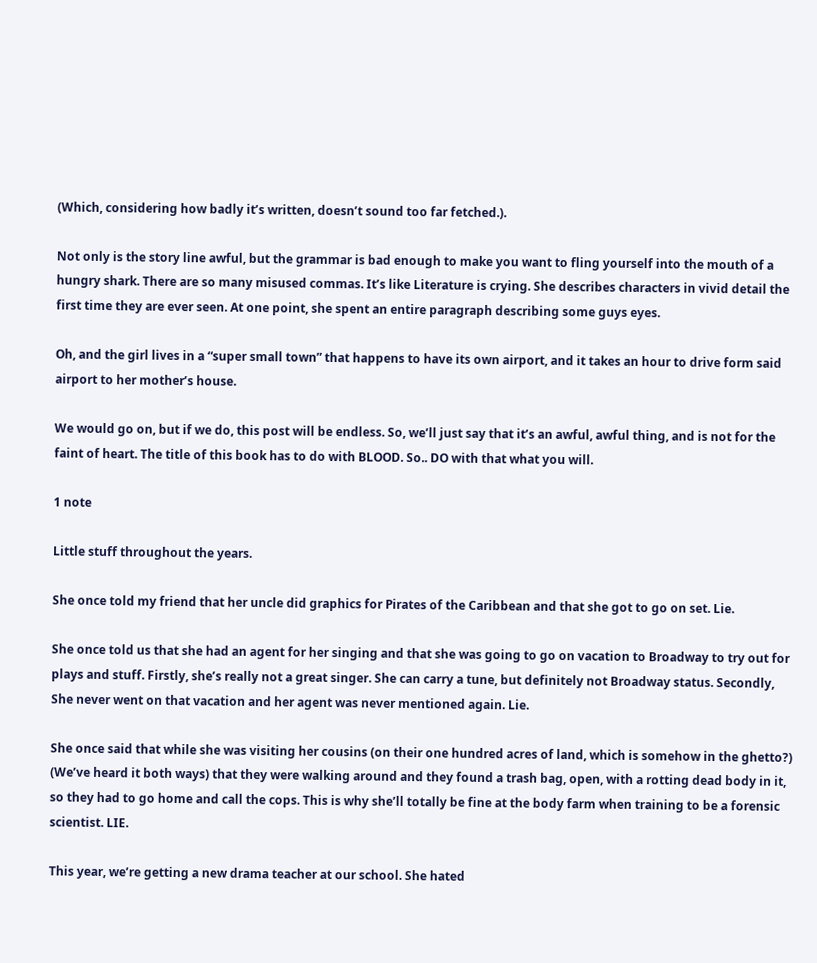(Which, considering how badly it’s written, doesn’t sound too far fetched.).

Not only is the story line awful, but the grammar is bad enough to make you want to fling yourself into the mouth of a hungry shark. There are so many misused commas. It’s like Literature is crying. She describes characters in vivid detail the first time they are ever seen. At one point, she spent an entire paragraph describing some guys eyes.

Oh, and the girl lives in a “super small town” that happens to have its own airport, and it takes an hour to drive form said airport to her mother’s house.

We would go on, but if we do, this post will be endless. So, we’ll just say that it’s an awful, awful thing, and is not for the faint of heart. The title of this book has to do with BLOOD. So.. DO with that what you will.

1 note

Little stuff throughout the years.

She once told my friend that her uncle did graphics for Pirates of the Caribbean and that she got to go on set. Lie.

She once told us that she had an agent for her singing and that she was going to go on vacation to Broadway to try out for plays and stuff. Firstly, she’s really not a great singer. She can carry a tune, but definitely not Broadway status. Secondly, She never went on that vacation and her agent was never mentioned again. Lie.

She once said that while she was visiting her cousins (on their one hundred acres of land, which is somehow in the ghetto?) (We’ve heard it both ways) that they were walking around and they found a trash bag, open, with a rotting dead body in it, so they had to go home and call the cops. This is why she’ll totally be fine at the body farm when training to be a forensic scientist. LIE.

This year, we’re getting a new drama teacher at our school. She hated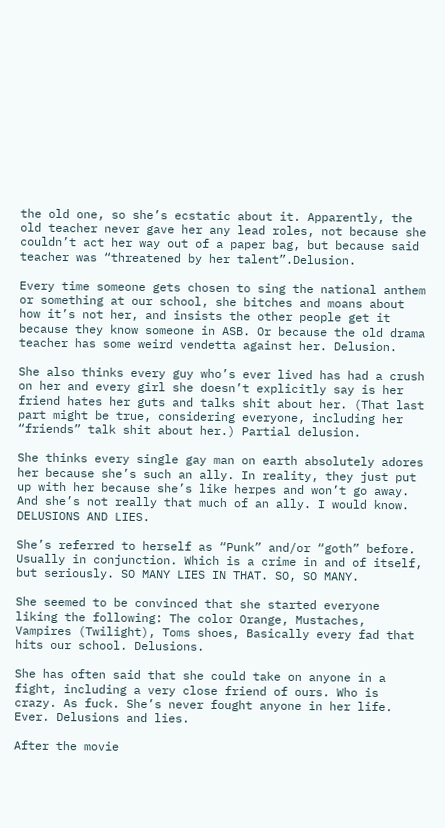the old one, so she’s ecstatic about it. Apparently, the old teacher never gave her any lead roles, not because she couldn’t act her way out of a paper bag, but because said teacher was “threatened by her talent”.Delusion.

Every time someone gets chosen to sing the national anthem or something at our school, she bitches and moans about how it’s not her, and insists the other people get it because they know someone in ASB. Or because the old drama teacher has some weird vendetta against her. Delusion.

She also thinks every guy who’s ever lived has had a crush on her and every girl she doesn’t explicitly say is her friend hates her guts and talks shit about her. (That last part might be true, considering everyone, including her “friends” talk shit about her.) Partial delusion.

She thinks every single gay man on earth absolutely adores her because she’s such an ally. In reality, they just put up with her because she’s like herpes and won’t go away. And she’s not really that much of an ally. I would know. DELUSIONS AND LIES.

She’s referred to herself as “Punk” and/or “goth” before. Usually in conjunction. Which is a crime in and of itself, but seriously. SO MANY LIES IN THAT. SO, SO MANY.

She seemed to be convinced that she started everyone liking the following: The color Orange, Mustaches, Vampires (Twilight), Toms shoes, Basically every fad that hits our school. Delusions.

She has often said that she could take on anyone in a fight, including a very close friend of ours. Who is crazy. As fuck. She’s never fought anyone in her life. Ever. Delusions and lies.

After the movie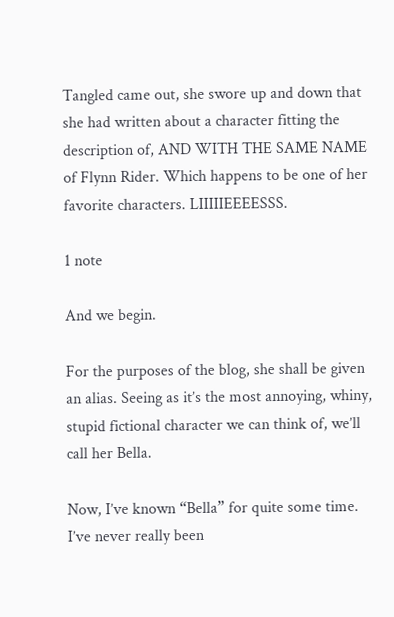Tangled came out, she swore up and down that she had written about a character fitting the description of, AND WITH THE SAME NAME of Flynn Rider. Which happens to be one of her favorite characters. LIIIIIEEEESSS.

1 note

And we begin.

For the purposes of the blog, she shall be given an alias. Seeing as it’s the most annoying, whiny, stupid fictional character we can think of, we’ll call her Bella.

Now, I’ve known “Bella” for quite some time. I’ve never really been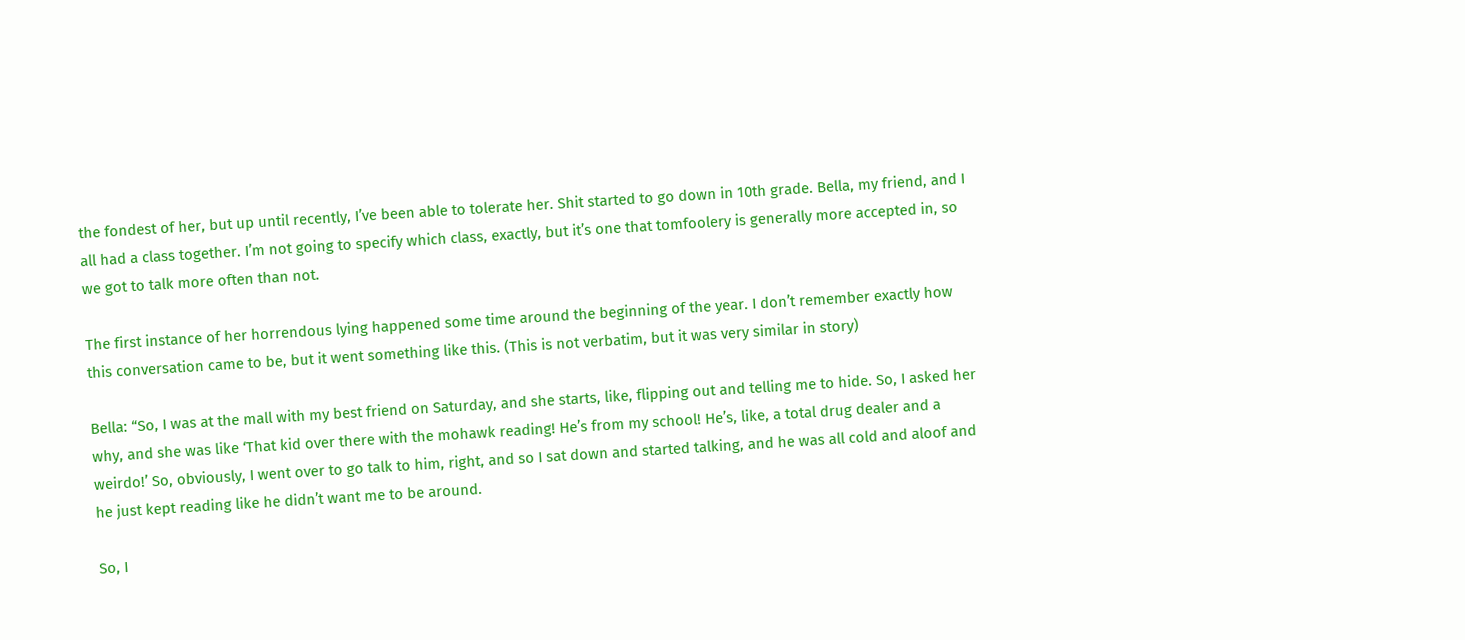the fondest of her, but up until recently, I’ve been able to tolerate her. Shit started to go down in 10th grade. Bella, my friend, and I all had a class together. I’m not going to specify which class, exactly, but it’s one that tomfoolery is generally more accepted in, so we got to talk more often than not.

The first instance of her horrendous lying happened some time around the beginning of the year. I don’t remember exactly how this conversation came to be, but it went something like this. (This is not verbatim, but it was very similar in story)

Bella: “So, I was at the mall with my best friend on Saturday, and she starts, like, flipping out and telling me to hide. So, I asked her why, and she was like ‘That kid over there with the mohawk reading! He’s from my school! He’s, like, a total drug dealer and a weirdo!’ So, obviously, I went over to go talk to him, right, and so I sat down and started talking, and he was all cold and aloof and he just kept reading like he didn’t want me to be around.

So, I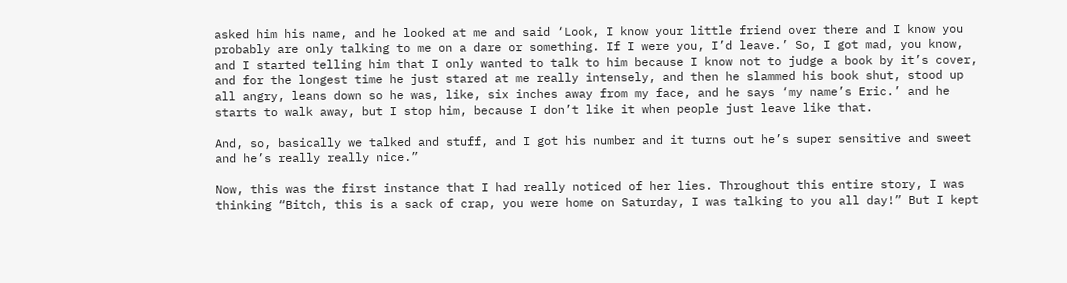asked him his name, and he looked at me and said ‘Look, I know your little friend over there and I know you probably are only talking to me on a dare or something. If I were you, I’d leave.’ So, I got mad, you know, and I started telling him that I only wanted to talk to him because I know not to judge a book by it’s cover, and for the longest time he just stared at me really intensely, and then he slammed his book shut, stood up all angry, leans down so he was, like, six inches away from my face, and he says ‘my name’s Eric.’ and he starts to walk away, but I stop him, because I don’t like it when people just leave like that.

And, so, basically we talked and stuff, and I got his number and it turns out he’s super sensitive and sweet and he’s really really nice.”

Now, this was the first instance that I had really noticed of her lies. Throughout this entire story, I was thinking “Bitch, this is a sack of crap, you were home on Saturday, I was talking to you all day!” But I kept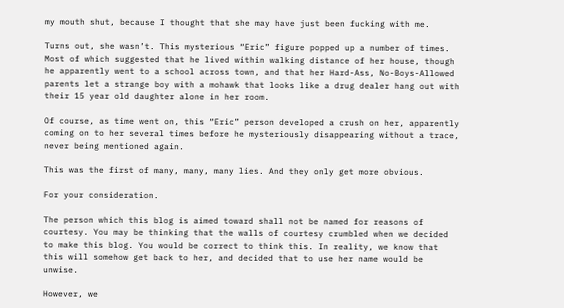my mouth shut, because I thought that she may have just been fucking with me.

Turns out, she wasn’t. This mysterious “Eric” figure popped up a number of times. Most of which suggested that he lived within walking distance of her house, though he apparently went to a school across town, and that her Hard-Ass, No-Boys-Allowed parents let a strange boy with a mohawk that looks like a drug dealer hang out with their 15 year old daughter alone in her room.

Of course, as time went on, this “Eric” person developed a crush on her, apparently coming on to her several times before he mysteriously disappearing without a trace, never being mentioned again.

This was the first of many, many, many lies. And they only get more obvious.

For your consideration.

The person which this blog is aimed toward shall not be named for reasons of courtesy. You may be thinking that the walls of courtesy crumbled when we decided to make this blog. You would be correct to think this. In reality, we know that this will somehow get back to her, and decided that to use her name would be unwise.

However, we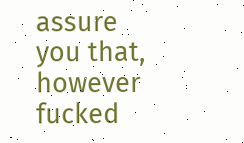assure you that, however fucked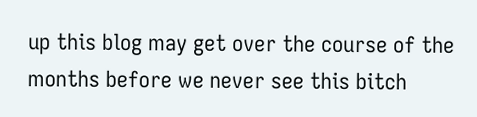up this blog may get over the course of the months before we never see this bitch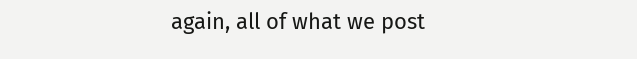again, all of what we post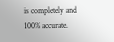is completely and 100% accurate.